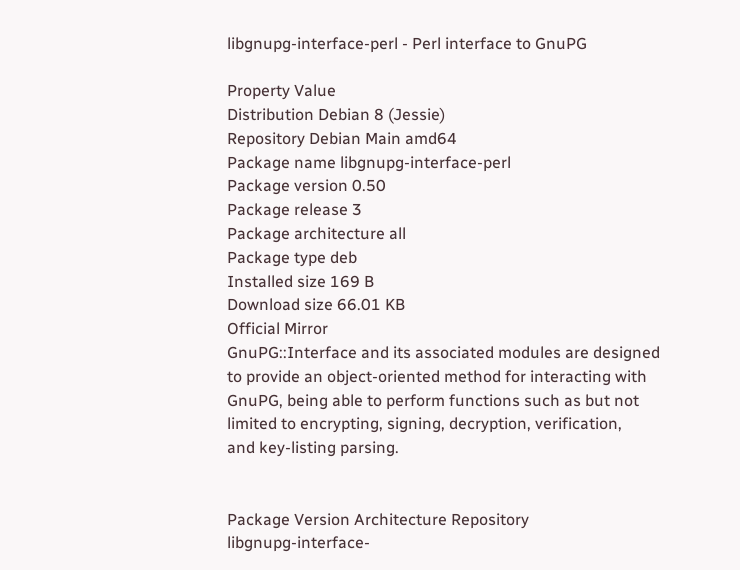libgnupg-interface-perl - Perl interface to GnuPG

Property Value
Distribution Debian 8 (Jessie)
Repository Debian Main amd64
Package name libgnupg-interface-perl
Package version 0.50
Package release 3
Package architecture all
Package type deb
Installed size 169 B
Download size 66.01 KB
Official Mirror
GnuPG::Interface and its associated modules are designed
to provide an object-oriented method for interacting with
GnuPG, being able to perform functions such as but not
limited to encrypting, signing, decryption, verification,
and key-listing parsing.


Package Version Architecture Repository
libgnupg-interface-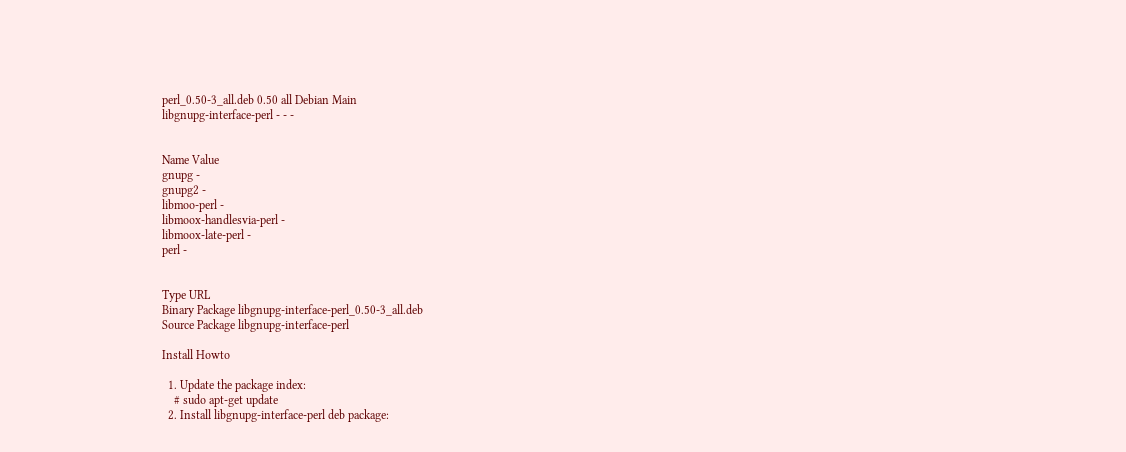perl_0.50-3_all.deb 0.50 all Debian Main
libgnupg-interface-perl - - -


Name Value
gnupg -
gnupg2 -
libmoo-perl -
libmoox-handlesvia-perl -
libmoox-late-perl -
perl -


Type URL
Binary Package libgnupg-interface-perl_0.50-3_all.deb
Source Package libgnupg-interface-perl

Install Howto

  1. Update the package index:
    # sudo apt-get update
  2. Install libgnupg-interface-perl deb package: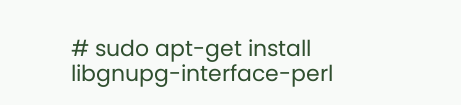# sudo apt-get install libgnupg-interface-perl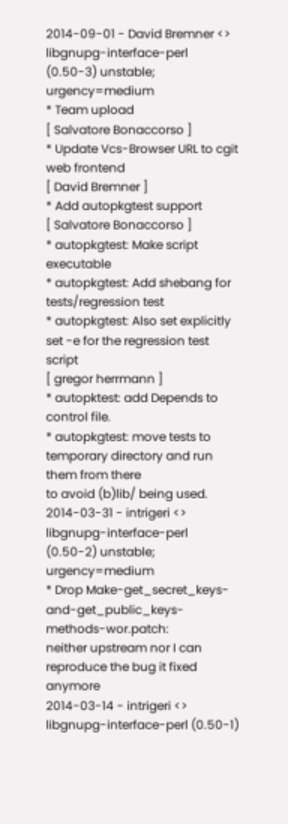2014-09-01 - David Bremner <>
libgnupg-interface-perl (0.50-3) unstable; urgency=medium
* Team upload
[ Salvatore Bonaccorso ]
* Update Vcs-Browser URL to cgit web frontend
[ David Bremner ]
* Add autopkgtest support
[ Salvatore Bonaccorso ]
* autopkgtest: Make script executable
* autopkgtest: Add shebang for tests/regression test
* autopkgtest: Also set explicitly set -e for the regression test script
[ gregor herrmann ]
* autopktest: add Depends to control file.
* autopkgtest: move tests to temporary directory and run them from there
to avoid (b)lib/ being used.
2014-03-31 - intrigeri <>
libgnupg-interface-perl (0.50-2) unstable; urgency=medium
* Drop Make-get_secret_keys-and-get_public_keys-methods-wor.patch:
neither upstream nor I can reproduce the bug it fixed anymore
2014-03-14 - intrigeri <>
libgnupg-interface-perl (0.50-1)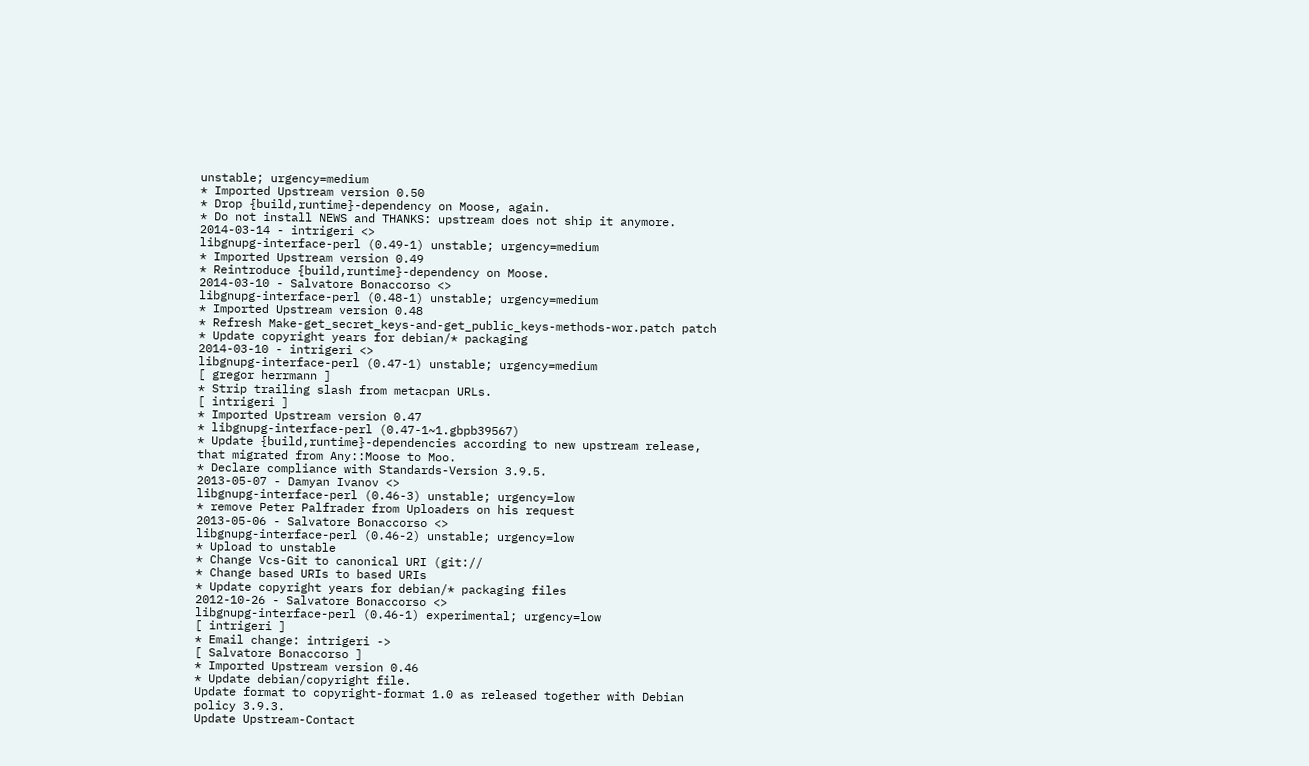unstable; urgency=medium
* Imported Upstream version 0.50
* Drop {build,runtime}-dependency on Moose, again.
* Do not install NEWS and THANKS: upstream does not ship it anymore.
2014-03-14 - intrigeri <>
libgnupg-interface-perl (0.49-1) unstable; urgency=medium
* Imported Upstream version 0.49
* Reintroduce {build,runtime}-dependency on Moose.
2014-03-10 - Salvatore Bonaccorso <>
libgnupg-interface-perl (0.48-1) unstable; urgency=medium
* Imported Upstream version 0.48
* Refresh Make-get_secret_keys-and-get_public_keys-methods-wor.patch patch
* Update copyright years for debian/* packaging
2014-03-10 - intrigeri <>
libgnupg-interface-perl (0.47-1) unstable; urgency=medium
[ gregor herrmann ]
* Strip trailing slash from metacpan URLs.
[ intrigeri ]
* Imported Upstream version 0.47
* libgnupg-interface-perl (0.47-1~1.gbpb39567)
* Update {build,runtime}-dependencies according to new upstream release,
that migrated from Any::Moose to Moo.
* Declare compliance with Standards-Version 3.9.5.
2013-05-07 - Damyan Ivanov <>
libgnupg-interface-perl (0.46-3) unstable; urgency=low
* remove Peter Palfrader from Uploaders on his request
2013-05-06 - Salvatore Bonaccorso <>
libgnupg-interface-perl (0.46-2) unstable; urgency=low
* Upload to unstable
* Change Vcs-Git to canonical URI (git://
* Change based URIs to based URIs
* Update copyright years for debian/* packaging files
2012-10-26 - Salvatore Bonaccorso <>
libgnupg-interface-perl (0.46-1) experimental; urgency=low
[ intrigeri ]
* Email change: intrigeri ->
[ Salvatore Bonaccorso ]
* Imported Upstream version 0.46
* Update debian/copyright file.
Update format to copyright-format 1.0 as released together with Debian
policy 3.9.3.
Update Upstream-Contact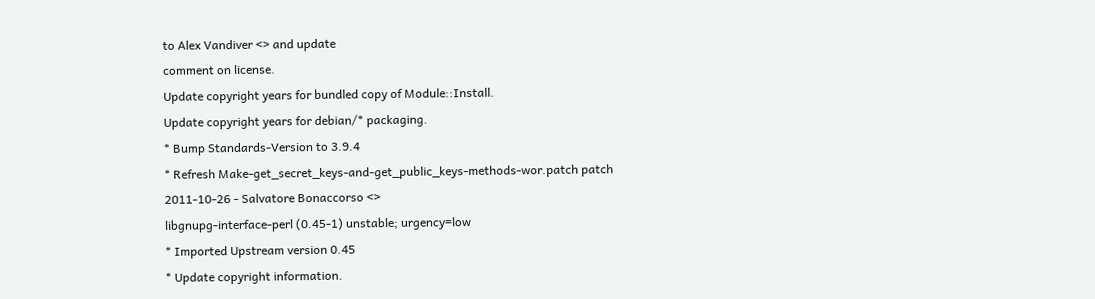to Alex Vandiver <> and update
comment on license.
Update copyright years for bundled copy of Module::Install.
Update copyright years for debian/* packaging.
* Bump Standards-Version to 3.9.4
* Refresh Make-get_secret_keys-and-get_public_keys-methods-wor.patch patch
2011-10-26 - Salvatore Bonaccorso <>
libgnupg-interface-perl (0.45-1) unstable; urgency=low
* Imported Upstream version 0.45
* Update copyright information.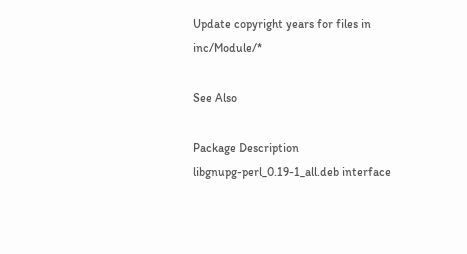Update copyright years for files in inc/Module/*

See Also

Package Description
libgnupg-perl_0.19-1_all.deb interface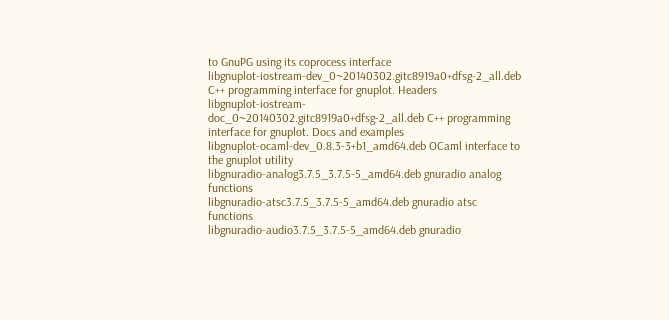to GnuPG using its coprocess interface
libgnuplot-iostream-dev_0~20140302.gitc8919a0+dfsg-2_all.deb C++ programming interface for gnuplot. Headers
libgnuplot-iostream-doc_0~20140302.gitc8919a0+dfsg-2_all.deb C++ programming interface for gnuplot. Docs and examples
libgnuplot-ocaml-dev_0.8.3-3+b1_amd64.deb OCaml interface to the gnuplot utility
libgnuradio-analog3.7.5_3.7.5-5_amd64.deb gnuradio analog functions
libgnuradio-atsc3.7.5_3.7.5-5_amd64.deb gnuradio atsc functions
libgnuradio-audio3.7.5_3.7.5-5_amd64.deb gnuradio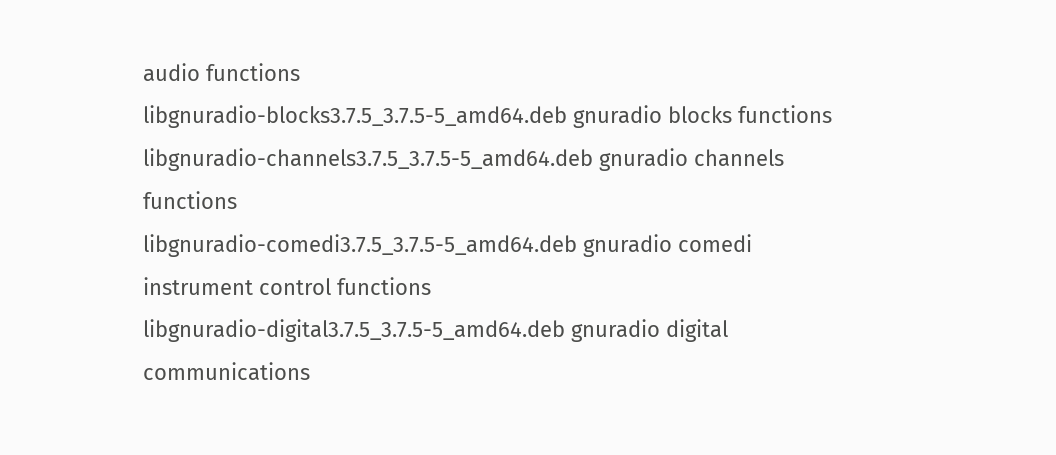audio functions
libgnuradio-blocks3.7.5_3.7.5-5_amd64.deb gnuradio blocks functions
libgnuradio-channels3.7.5_3.7.5-5_amd64.deb gnuradio channels functions
libgnuradio-comedi3.7.5_3.7.5-5_amd64.deb gnuradio comedi instrument control functions
libgnuradio-digital3.7.5_3.7.5-5_amd64.deb gnuradio digital communications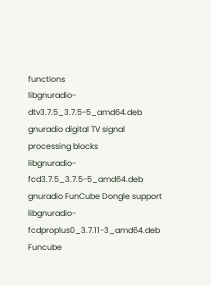functions
libgnuradio-dtv3.7.5_3.7.5-5_amd64.deb gnuradio digital TV signal processing blocks
libgnuradio-fcd3.7.5_3.7.5-5_amd64.deb gnuradio FunCube Dongle support
libgnuradio-fcdproplus0_3.7.11-3_amd64.deb Funcube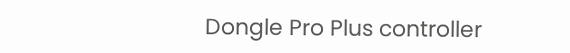Dongle Pro Plus controller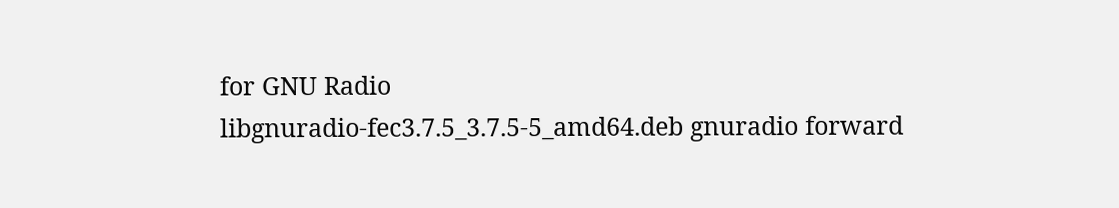for GNU Radio
libgnuradio-fec3.7.5_3.7.5-5_amd64.deb gnuradio forward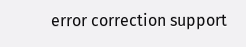error correction support